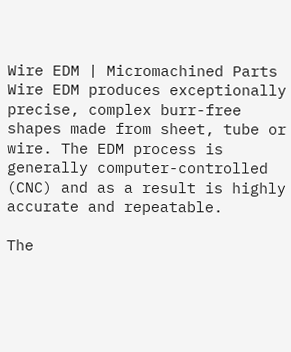Wire EDM | Micromachined Parts Wire EDM produces exceptionally precise, complex burr-free shapes made from sheet, tube or wire. The EDM process is generally computer-controlled (CNC) and as a result is highly accurate and repeatable.

The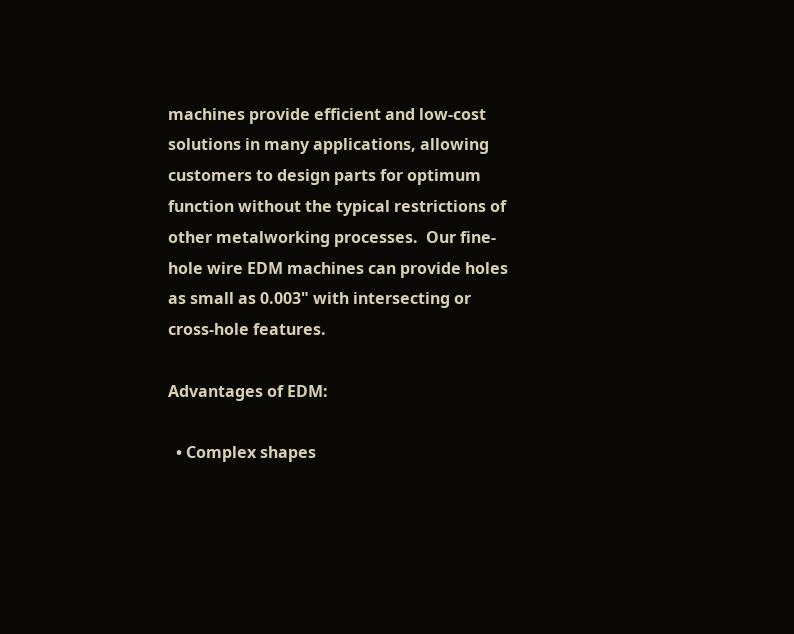machines provide efficient and low-cost solutions in many applications, allowing customers to design parts for optimum function without the typical restrictions of other metalworking processes.  Our fine-hole wire EDM machines can provide holes as small as 0.003" with intersecting or cross-hole features.

Advantages of EDM:

  • Complex shapes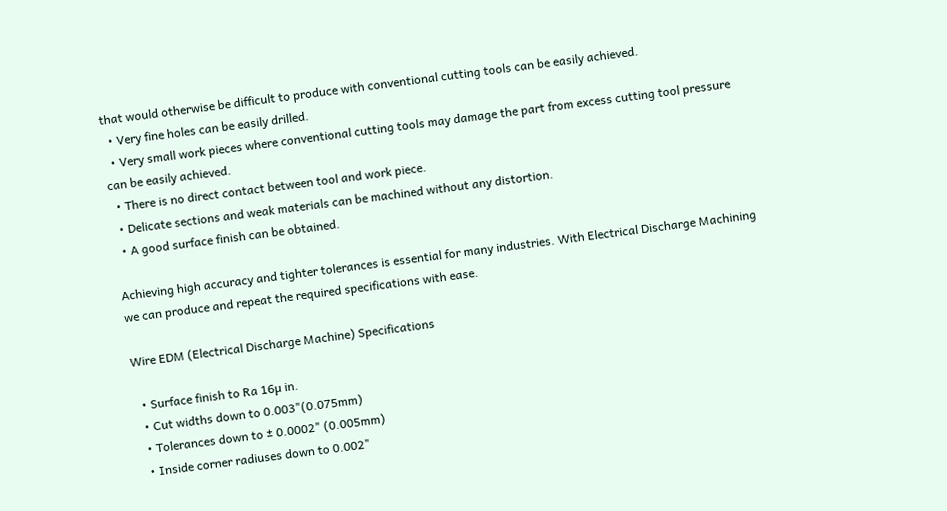that would otherwise be difficult to produce with conventional cutting tools can be easily achieved.
  • Very fine holes can be easily drilled.
  • Very small work pieces where conventional cutting tools may damage the part from excess cutting tool pressure can be easily achieved.
  • There is no direct contact between tool and work piece.
  • Delicate sections and weak materials can be machined without any distortion.
  • A good surface finish can be obtained.

Achieving high accuracy and tighter tolerances is essential for many industries. With Electrical Discharge Machining we can produce and repeat the required specifications with ease.

Wire EDM (Electrical Discharge Machine) Specifications

  • Surface finish to Ra 16µ in.
  • Cut widths down to 0.003"(0.075mm)
  • Tolerances down to ± 0.0002" (0.005mm)
  • Inside corner radiuses down to 0.002"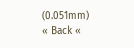(0.051mm)
« Back «